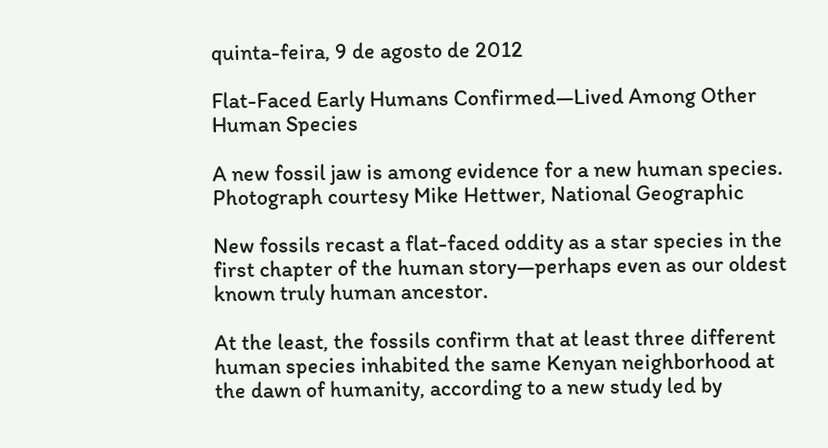quinta-feira, 9 de agosto de 2012

Flat-Faced Early Humans Confirmed—Lived Among Other Human Species

A new fossil jaw is among evidence for a new human species.
Photograph courtesy Mike Hettwer, National Geographic

New fossils recast a flat-faced oddity as a star species in the first chapter of the human story—perhaps even as our oldest known truly human ancestor.

At the least, the fossils confirm that at least three different human species inhabited the same Kenyan neighborhood at the dawn of humanity, according to a new study led by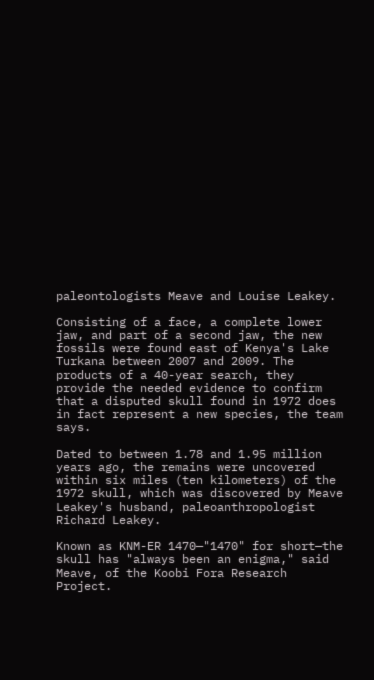paleontologists Meave and Louise Leakey.

Consisting of a face, a complete lower jaw, and part of a second jaw, the new fossils were found east of Kenya's Lake Turkana between 2007 and 2009. The products of a 40-year search, they provide the needed evidence to confirm that a disputed skull found in 1972 does in fact represent a new species, the team says.

Dated to between 1.78 and 1.95 million years ago, the remains were uncovered within six miles (ten kilometers) of the 1972 skull, which was discovered by Meave Leakey's husband, paleoanthropologist Richard Leakey.

Known as KNM-ER 1470—"1470" for short—the skull has "always been an enigma," said Meave, of the Koobi Fora Research Project.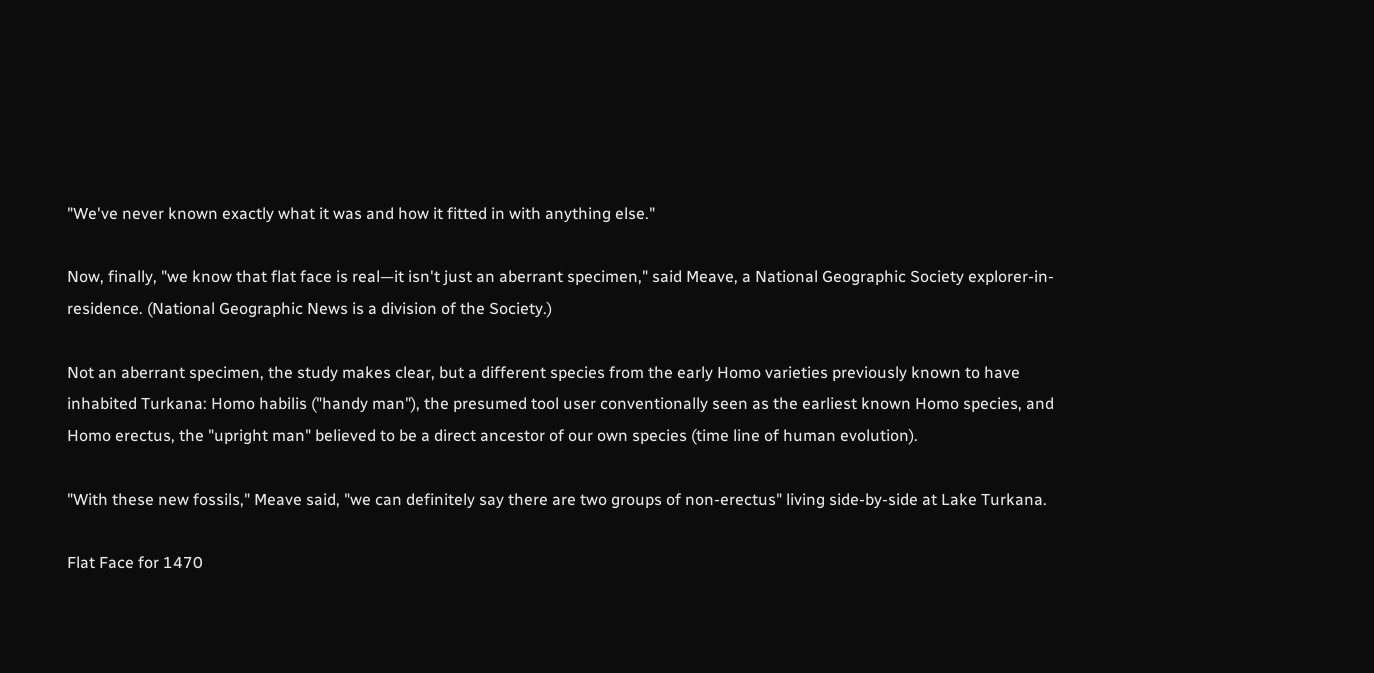"We've never known exactly what it was and how it fitted in with anything else."

Now, finally, "we know that flat face is real—it isn't just an aberrant specimen," said Meave, a National Geographic Society explorer-in-residence. (National Geographic News is a division of the Society.)

Not an aberrant specimen, the study makes clear, but a different species from the early Homo varieties previously known to have inhabited Turkana: Homo habilis ("handy man"), the presumed tool user conventionally seen as the earliest known Homo species, and Homo erectus, the "upright man" believed to be a direct ancestor of our own species (time line of human evolution).

"With these new fossils," Meave said, "we can definitely say there are two groups of non-erectus" living side-by-side at Lake Turkana.

Flat Face for 1470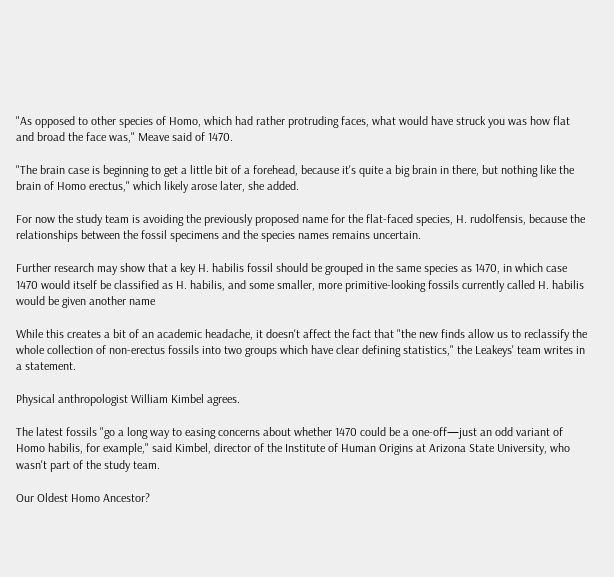"As opposed to other species of Homo, which had rather protruding faces, what would have struck you was how flat and broad the face was," Meave said of 1470.

"The brain case is beginning to get a little bit of a forehead, because it's quite a big brain in there, but nothing like the brain of Homo erectus," which likely arose later, she added.

For now the study team is avoiding the previously proposed name for the flat-faced species, H. rudolfensis, because the relationships between the fossil specimens and the species names remains uncertain.

Further research may show that a key H. habilis fossil should be grouped in the same species as 1470, in which case 1470 would itself be classified as H. habilis, and some smaller, more primitive-looking fossils currently called H. habilis would be given another name

While this creates a bit of an academic headache, it doesn't affect the fact that "the new finds allow us to reclassify the whole collection of non-erectus fossils into two groups which have clear defining statistics," the Leakeys' team writes in a statement.

Physical anthropologist William Kimbel agrees.

The latest fossils "go a long way to easing concerns about whether 1470 could be a one-off—just an odd variant of Homo habilis, for example," said Kimbel, director of the Institute of Human Origins at Arizona State University, who wasn't part of the study team.

Our Oldest Homo Ancestor?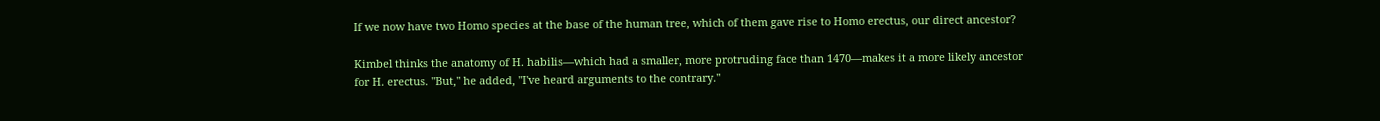If we now have two Homo species at the base of the human tree, which of them gave rise to Homo erectus, our direct ancestor?

Kimbel thinks the anatomy of H. habilis—which had a smaller, more protruding face than 1470—makes it a more likely ancestor for H. erectus. "But," he added, "I've heard arguments to the contrary."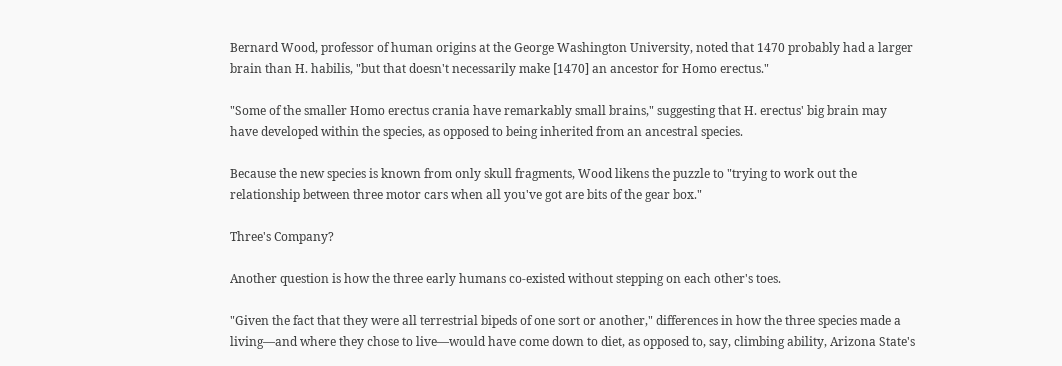Bernard Wood, professor of human origins at the George Washington University, noted that 1470 probably had a larger brain than H. habilis, "but that doesn't necessarily make [1470] an ancestor for Homo erectus."

"Some of the smaller Homo erectus crania have remarkably small brains," suggesting that H. erectus' big brain may have developed within the species, as opposed to being inherited from an ancestral species.

Because the new species is known from only skull fragments, Wood likens the puzzle to "trying to work out the relationship between three motor cars when all you've got are bits of the gear box."

Three's Company?

Another question is how the three early humans co-existed without stepping on each other's toes.

"Given the fact that they were all terrestrial bipeds of one sort or another," differences in how the three species made a living—and where they chose to live—would have come down to diet, as opposed to, say, climbing ability, Arizona State's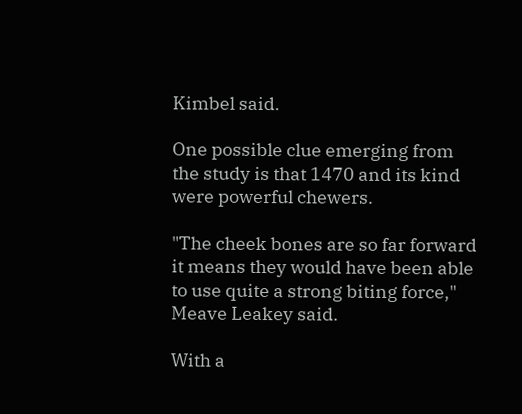Kimbel said.

One possible clue emerging from the study is that 1470 and its kind were powerful chewers.

"The cheek bones are so far forward it means they would have been able to use quite a strong biting force," Meave Leakey said.

With a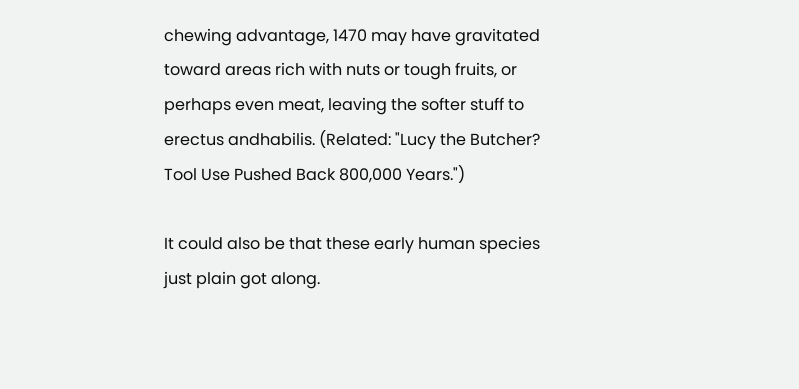chewing advantage, 1470 may have gravitated toward areas rich with nuts or tough fruits, or perhaps even meat, leaving the softer stuff to erectus andhabilis. (Related: "Lucy the Butcher? Tool Use Pushed Back 800,000 Years.")

It could also be that these early human species just plain got along.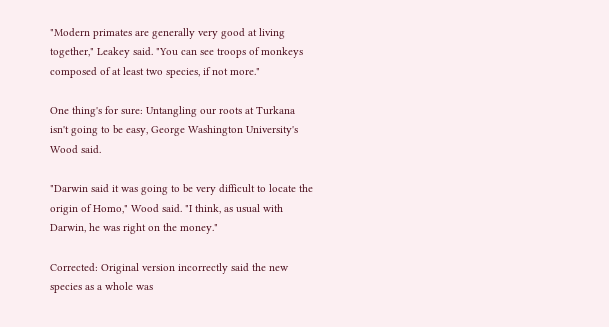"Modern primates are generally very good at living together," Leakey said. "You can see troops of monkeys composed of at least two species, if not more."

One thing's for sure: Untangling our roots at Turkana isn't going to be easy, George Washington University's Wood said.

"Darwin said it was going to be very difficult to locate the origin of Homo," Wood said. "I think, as usual with Darwin, he was right on the money."

Corrected: Original version incorrectly said the new species as a whole was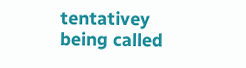tentativey being called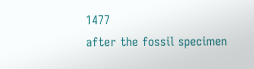1477
after the fossil specimen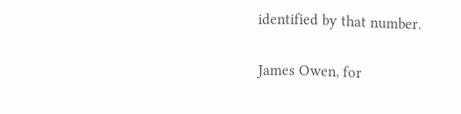identified by that number.

James Owen, for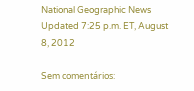National Geographic News
Updated 7:25 p.m. ET, August 8, 2012

Sem comentários: